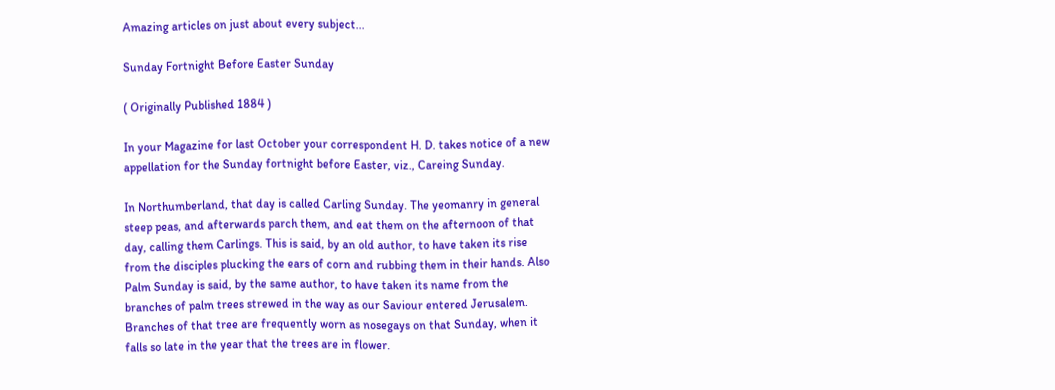Amazing articles on just about every subject...

Sunday Fortnight Before Easter Sunday

( Originally Published 1884 )

In your Magazine for last October your correspondent H. D. takes notice of a new appellation for the Sunday fortnight before Easter, viz., Careing Sunday.

In Northumberland, that day is called Carling Sunday. The yeomanry in general steep peas, and afterwards parch them, and eat them on the afternoon of that day, calling them Carlings. This is said, by an old author, to have taken its rise from the disciples plucking the ears of corn and rubbing them in their hands. Also Palm Sunday is said, by the same author, to have taken its name from the branches of palm trees strewed in the way as our Saviour entered Jerusalem. Branches of that tree are frequently worn as nosegays on that Sunday, when it falls so late in the year that the trees are in flower.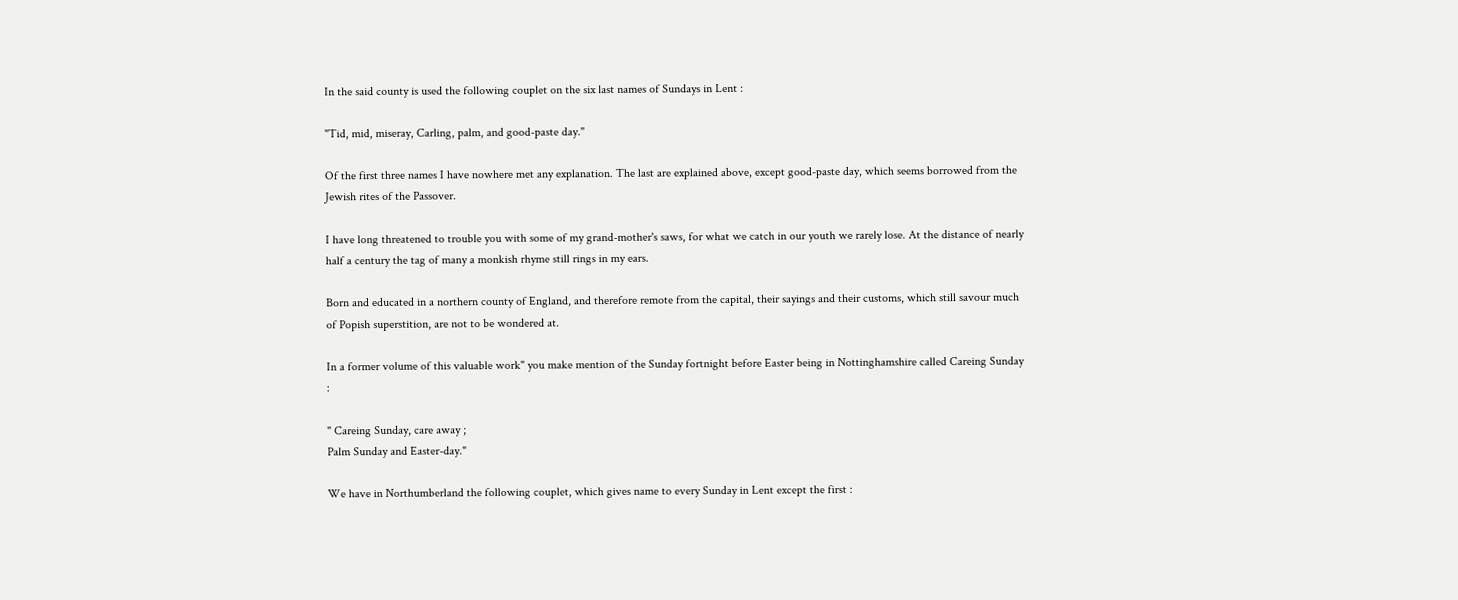In the said county is used the following couplet on the six last names of Sundays in Lent :

"Tid, mid, miseray, Carling, palm, and good-paste day."

Of the first three names I have nowhere met any explanation. The last are explained above, except good-paste day, which seems borrowed from the Jewish rites of the Passover.

I have long threatened to trouble you with some of my grand-mother's saws, for what we catch in our youth we rarely lose. At the distance of nearly half a century the tag of many a monkish rhyme still rings in my ears.

Born and educated in a northern county of England, and therefore remote from the capital, their sayings and their customs, which still savour much of Popish superstition, are not to be wondered at.

In a former volume of this valuable work" you make mention of the Sunday fortnight before Easter being in Nottinghamshire called Careing Sunday :

" Careing Sunday, care away ;
Palm Sunday and Easter-day."

We have in Northumberland the following couplet, which gives name to every Sunday in Lent except the first :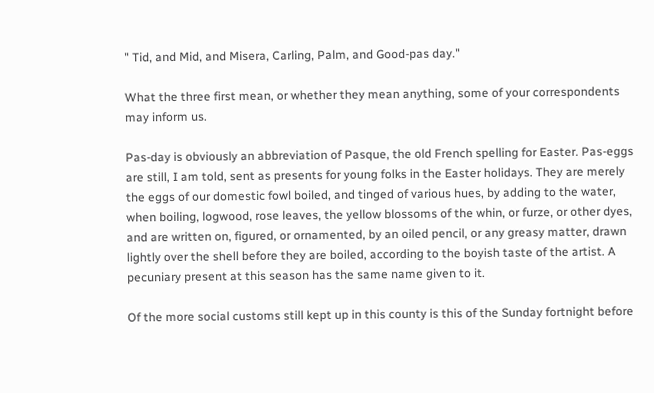" Tid, and Mid, and Misera, Carling, Palm, and Good-pas day."

What the three first mean, or whether they mean anything, some of your correspondents may inform us.

Pas-day is obviously an abbreviation of Pasque, the old French spelling for Easter. Pas-eggs are still, I am told, sent as presents for young folks in the Easter holidays. They are merely the eggs of our domestic fowl boiled, and tinged of various hues, by adding to the water, when boiling, logwood, rose leaves, the yellow blossoms of the whin, or furze, or other dyes, and are written on, figured, or ornamented, by an oiled pencil, or any greasy matter, drawn lightly over the shell before they are boiled, according to the boyish taste of the artist. A pecuniary present at this season has the same name given to it.

Of the more social customs still kept up in this county is this of the Sunday fortnight before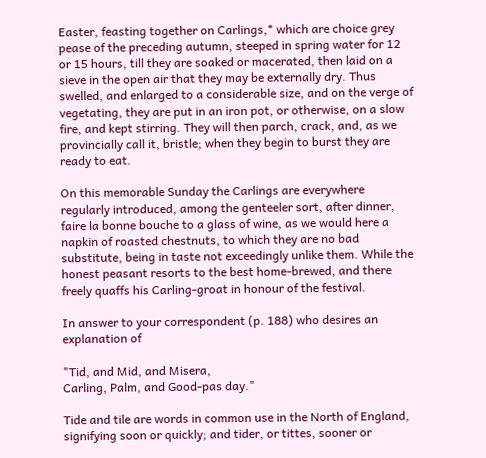Easter, feasting together on Carlings,* which are choice grey pease of the preceding autumn, steeped in spring water for 12 or 15 hours, till they are soaked or macerated, then laid on a sieve in the open air that they may be externally dry. Thus swelled, and enlarged to a considerable size, and on the verge of vegetating, they are put in an iron pot, or otherwise, on a slow fire, and kept stirring. They will then parch, crack, and, as we provincially call it, bristle; when they begin to burst they are ready to eat.

On this memorable Sunday the Carlings are everywhere regularly introduced, among the genteeler sort, after dinner, faire la bonne bouche to a glass of wine, as we would here a napkin of roasted chestnuts, to which they are no bad substitute, being in taste not exceedingly unlike them. While the honest peasant resorts to the best home-brewed, and there freely quaffs his Carling-groat in honour of the festival.

In answer to your correspondent (p. 188) who desires an explanation of

"Tid, and Mid, and Misera,
Carling, Palm, and Good-pas day."

Tide and tile are words in common use in the North of England, signifying soon or quickly; and tider, or tittes, sooner or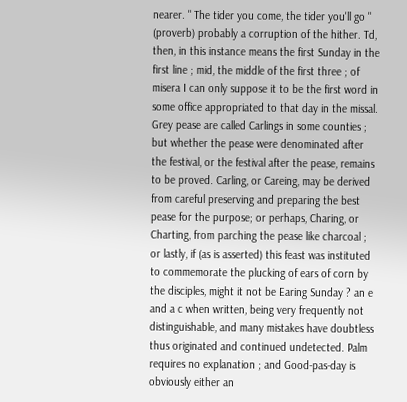nearer. " The tider you come, the tider you'll go " (proverb) probably a corruption of the hither. Td, then, in this instance means the first Sunday in the first line ; mid, the middle of the first three ; of misera I can only suppose it to be the first word in some office appropriated to that day in the missal. Grey pease are called Carlings in some counties ; but whether the pease were denominated after the festival, or the festival after the pease, remains to be proved. Carling, or Careing, may be derived from careful preserving and preparing the best pease for the purpose; or perhaps, Charing, or Charting, from parching the pease like charcoal ; or lastly, if (as is asserted) this feast was instituted to commemorate the plucking of ears of corn by the disciples, might it not be Earing Sunday ? an e and a c when written, being very frequently not distinguishable, and many mistakes have doubtless thus originated and continued undetected. Palm requires no explanation ; and Good-pas-day is obviously either an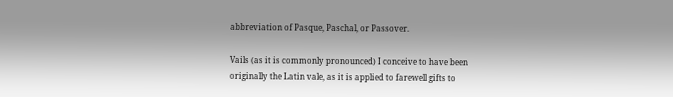abbreviation of Pasque, Paschal, or Passover.

Vails (as it is commonly pronounced) I conceive to have been originally the Latin vale, as it is applied to farewell gifts to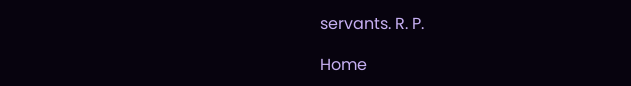servants. R. P.

Home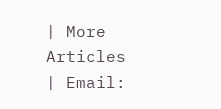| More Articles | Email: